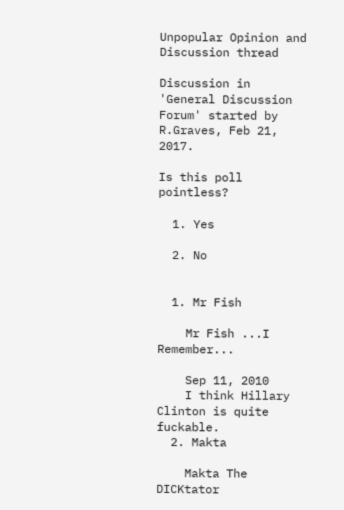Unpopular Opinion and Discussion thread

Discussion in 'General Discussion Forum' started by R.Graves, Feb 21, 2017.

Is this poll pointless?

  1. Yes

  2. No


  1. Mr Fish

    Mr Fish ...I Remember...

    Sep 11, 2010
    I think Hillary Clinton is quite fuckable.
  2. Makta

    Makta The DICKtator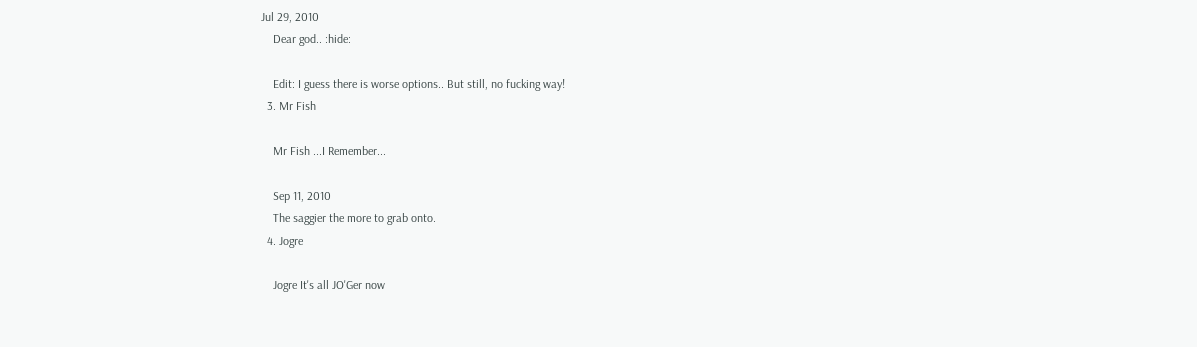Jul 29, 2010
    Dear god.. :hide:

    Edit: I guess there is worse options.. But still, no fucking way!
  3. Mr Fish

    Mr Fish ...I Remember...

    Sep 11, 2010
    The saggier the more to grab onto.
  4. Jogre

    Jogre It's all JO'Ger now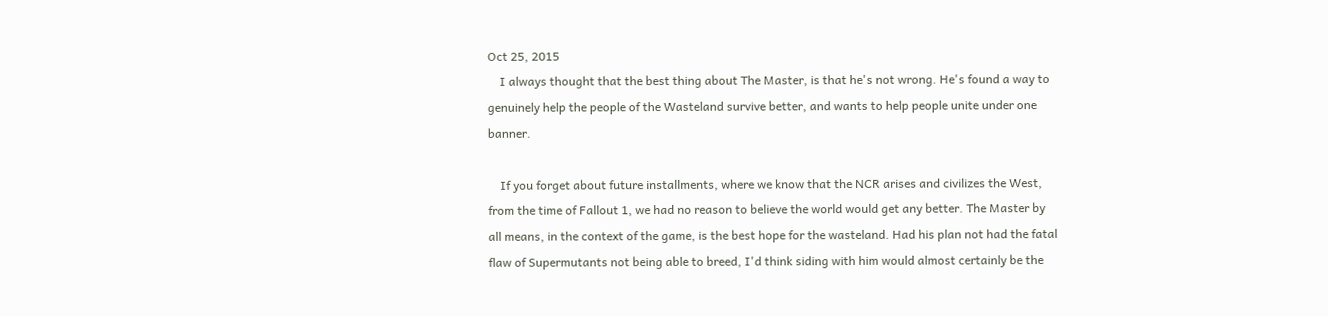Oct 25, 2015
    I always thought that the best thing about The Master, is that he's not wrong. He's found a way to genuinely help the people of the Wasteland survive better, and wants to help people unite under one banner.

    If you forget about future installments, where we know that the NCR arises and civilizes the West, from the time of Fallout 1, we had no reason to believe the world would get any better. The Master by all means, in the context of the game, is the best hope for the wasteland. Had his plan not had the fatal flaw of Supermutants not being able to breed, I'd think siding with him would almost certainly be the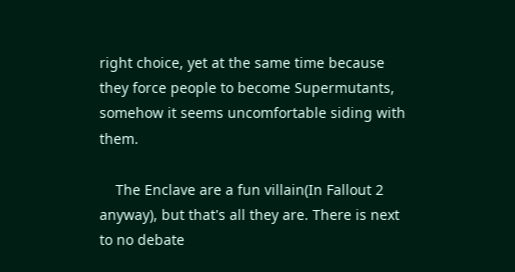right choice, yet at the same time because they force people to become Supermutants, somehow it seems uncomfortable siding with them.

    The Enclave are a fun villain(In Fallout 2 anyway), but that's all they are. There is next to no debate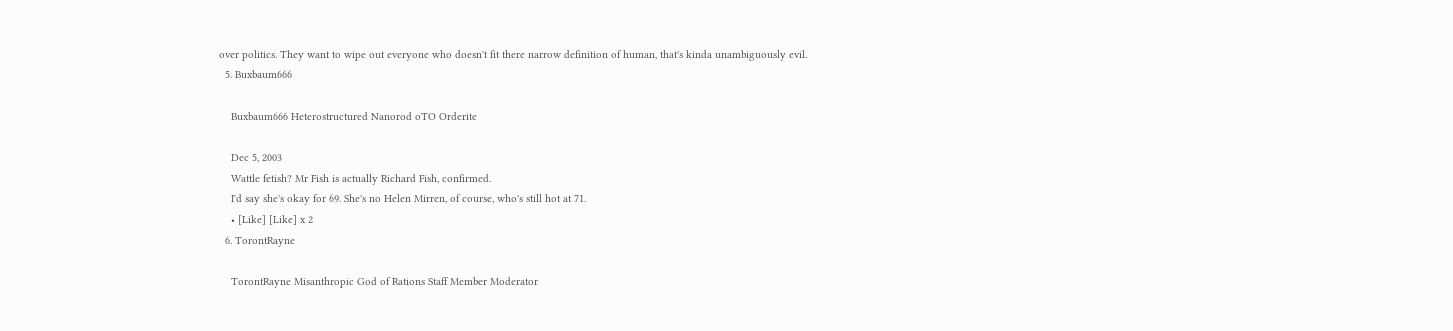over politics. They want to wipe out everyone who doesn't fit there narrow definition of human, that's kinda unambiguously evil.
  5. Buxbaum666

    Buxbaum666 Heterostructured Nanorod oTO Orderite

    Dec 5, 2003
    Wattle fetish? Mr Fish is actually Richard Fish, confirmed.
    I'd say she's okay for 69. She's no Helen Mirren, of course, who's still hot at 71.
    • [Like] [Like] x 2
  6. TorontRayne

    TorontRayne Misanthropic God of Rations Staff Member Moderator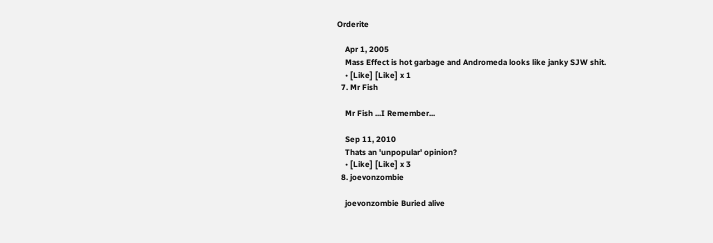Orderite

    Apr 1, 2005
    Mass Effect is hot garbage and Andromeda looks like janky SJW shit.
    • [Like] [Like] x 1
  7. Mr Fish

    Mr Fish ...I Remember...

    Sep 11, 2010
    Thats an 'unpopular' opinion?
    • [Like] [Like] x 3
  8. joevonzombie

    joevonzombie Buried alive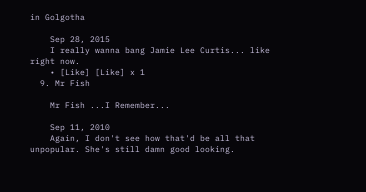in Golgotha

    Sep 28, 2015
    I really wanna bang Jamie Lee Curtis... like right now.
    • [Like] [Like] x 1
  9. Mr Fish

    Mr Fish ...I Remember...

    Sep 11, 2010
    Again, I don't see how that'd be all that unpopular. She's still damn good looking.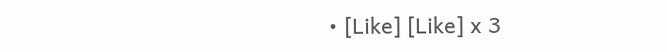• [Like] [Like] x 3